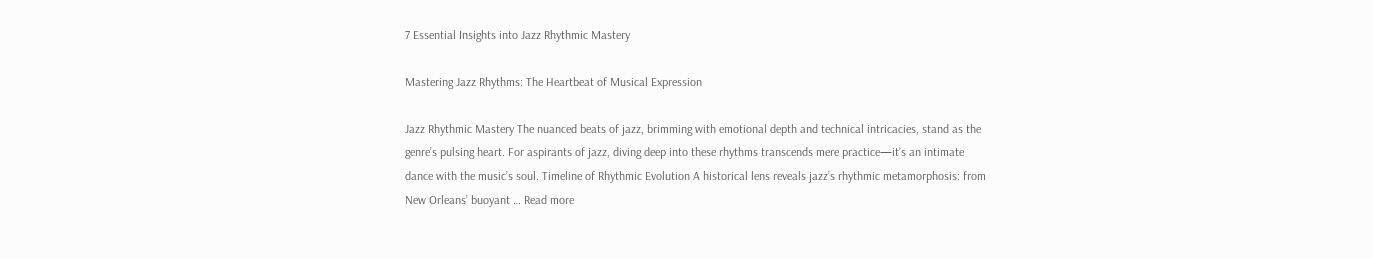7 Essential Insights into Jazz Rhythmic Mastery

Mastering Jazz Rhythms: The Heartbeat of Musical Expression

Jazz Rhythmic Mastery The nuanced beats of jazz, brimming with emotional depth and technical intricacies, stand as the genre’s pulsing heart. For aspirants of jazz, diving deep into these rhythms transcends mere practice—it’s an intimate dance with the music’s soul. Timeline of Rhythmic Evolution A historical lens reveals jazz’s rhythmic metamorphosis: from New Orleans’ buoyant … Read more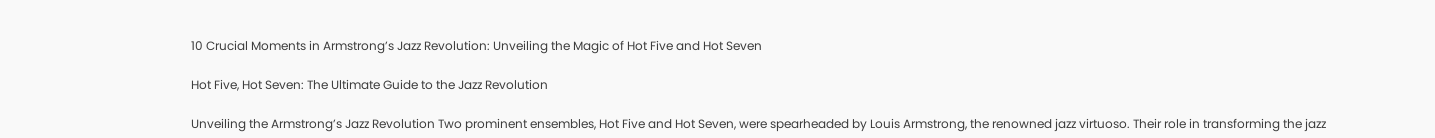10 Crucial Moments in Armstrong’s Jazz Revolution: Unveiling the Magic of Hot Five and Hot Seven

Hot Five, Hot Seven: The Ultimate Guide to the Jazz Revolution

Unveiling the Armstrong’s Jazz Revolution Two prominent ensembles, Hot Five and Hot Seven, were spearheaded by Louis Armstrong, the renowned jazz virtuoso. Their role in transforming the jazz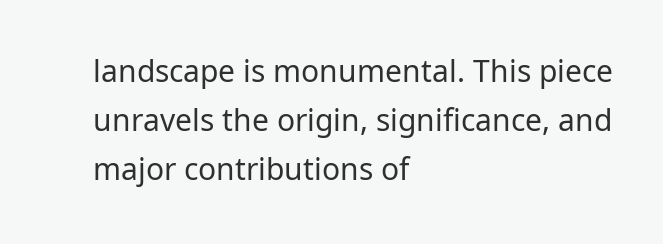landscape is monumental. This piece unravels the origin, significance, and major contributions of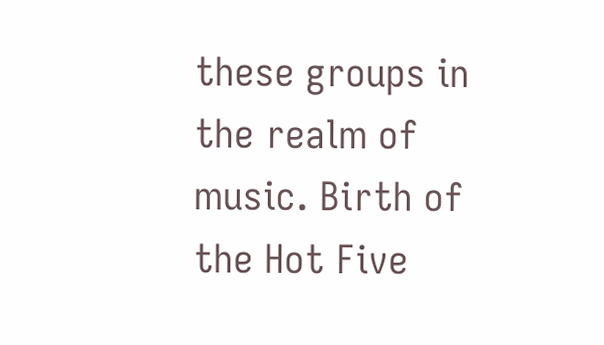these groups in the realm of music. Birth of the Hot Five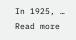In 1925, … Read more